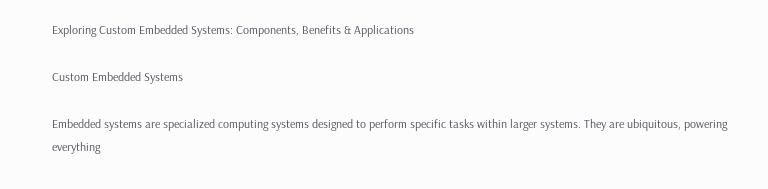Exploring Custom Embedded Systems: Components, Benefits & Applications

Custom Embedded Systems

Embedded systems are specialized computing systems designed to perform specific tasks within larger systems. They are ubiquitous, powering everything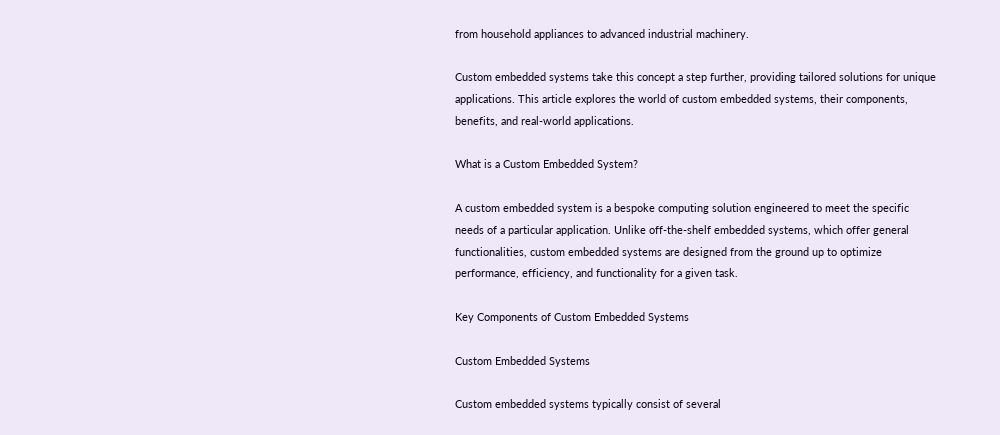from household appliances to advanced industrial machinery.

Custom embedded systems take this concept a step further, providing tailored solutions for unique applications. This article explores the world of custom embedded systems, their components, benefits, and real-world applications.

What is a Custom Embedded System?

A custom embedded system is a bespoke computing solution engineered to meet the specific needs of a particular application. Unlike off-the-shelf embedded systems, which offer general functionalities, custom embedded systems are designed from the ground up to optimize performance, efficiency, and functionality for a given task.

Key Components of Custom Embedded Systems

Custom Embedded Systems

Custom embedded systems typically consist of several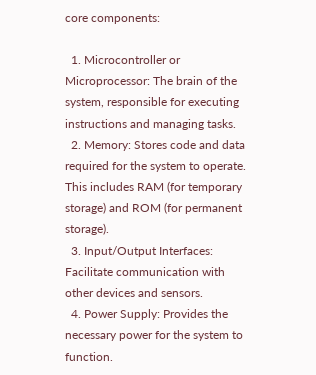core components:

  1. Microcontroller or Microprocessor: The brain of the system, responsible for executing instructions and managing tasks.
  2. Memory: Stores code and data required for the system to operate. This includes RAM (for temporary storage) and ROM (for permanent storage).
  3. Input/Output Interfaces: Facilitate communication with other devices and sensors.
  4. Power Supply: Provides the necessary power for the system to function.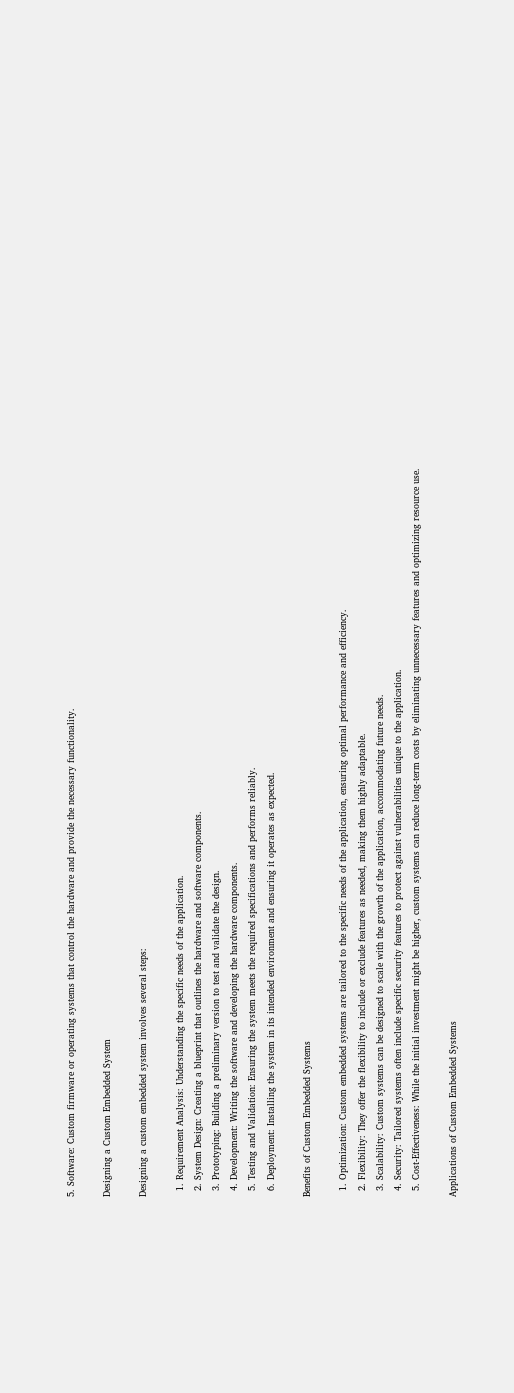5. Software: Custom firmware or operating systems that control the hardware and provide the necessary functionality.

Designing a Custom Embedded System

Designing a custom embedded system involves several steps:

  1. Requirement Analysis: Understanding the specific needs of the application.
  2. System Design: Creating a blueprint that outlines the hardware and software components.
  3. Prototyping: Building a preliminary version to test and validate the design.
  4. Development: Writing the software and developing the hardware components.
  5. Testing and Validation: Ensuring the system meets the required specifications and performs reliably.
  6. Deployment: Installing the system in its intended environment and ensuring it operates as expected.

Benefits of Custom Embedded Systems

  1. Optimization: Custom embedded systems are tailored to the specific needs of the application, ensuring optimal performance and efficiency.
  2. Flexibility: They offer the flexibility to include or exclude features as needed, making them highly adaptable.
  3. Scalability: Custom systems can be designed to scale with the growth of the application, accommodating future needs.
  4. Security: Tailored systems often include specific security features to protect against vulnerabilities unique to the application.
  5. Cost-Effectiveness: While the initial investment might be higher, custom systems can reduce long-term costs by eliminating unnecessary features and optimizing resource use.

Applications of Custom Embedded Systems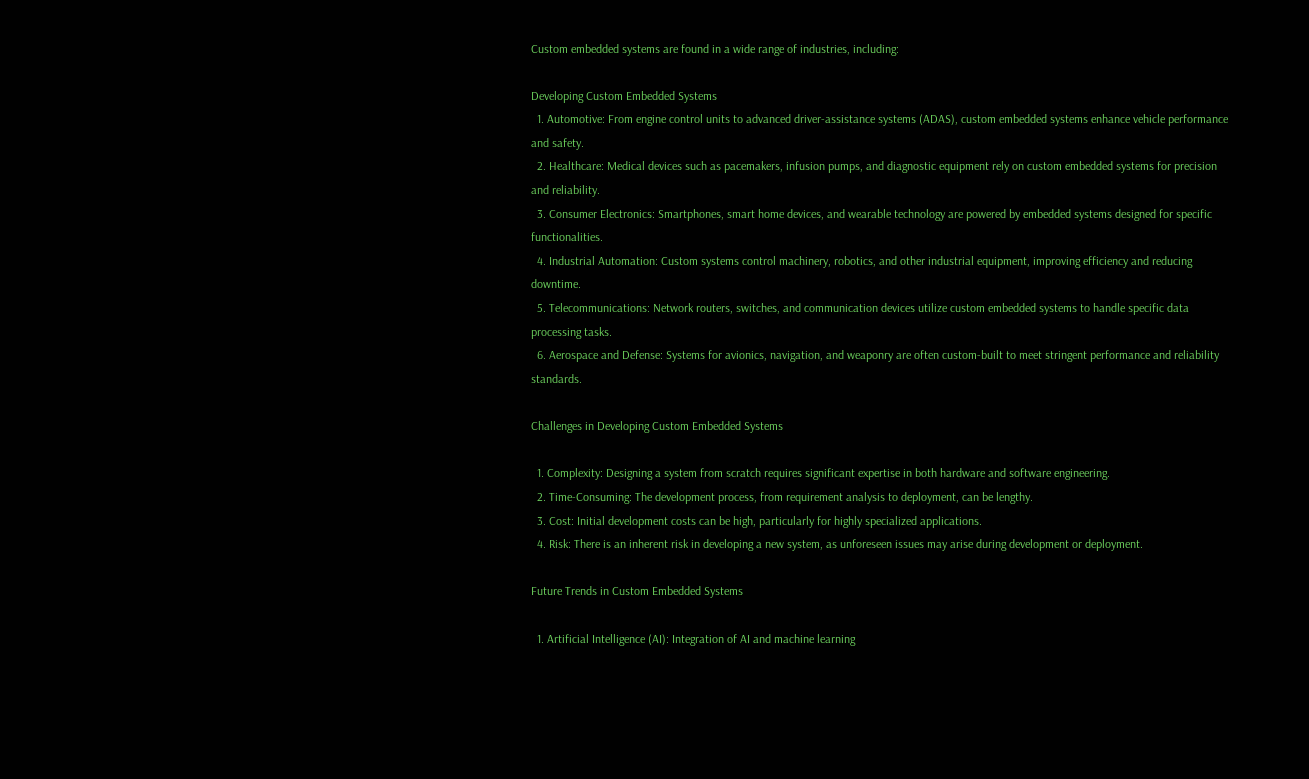Custom embedded systems are found in a wide range of industries, including:

Developing Custom Embedded Systems
  1. Automotive: From engine control units to advanced driver-assistance systems (ADAS), custom embedded systems enhance vehicle performance and safety.
  2. Healthcare: Medical devices such as pacemakers, infusion pumps, and diagnostic equipment rely on custom embedded systems for precision and reliability.
  3. Consumer Electronics: Smartphones, smart home devices, and wearable technology are powered by embedded systems designed for specific functionalities.
  4. Industrial Automation: Custom systems control machinery, robotics, and other industrial equipment, improving efficiency and reducing downtime.
  5. Telecommunications: Network routers, switches, and communication devices utilize custom embedded systems to handle specific data processing tasks.
  6. Aerospace and Defense: Systems for avionics, navigation, and weaponry are often custom-built to meet stringent performance and reliability standards.

Challenges in Developing Custom Embedded Systems

  1. Complexity: Designing a system from scratch requires significant expertise in both hardware and software engineering.
  2. Time-Consuming: The development process, from requirement analysis to deployment, can be lengthy.
  3. Cost: Initial development costs can be high, particularly for highly specialized applications.
  4. Risk: There is an inherent risk in developing a new system, as unforeseen issues may arise during development or deployment.

Future Trends in Custom Embedded Systems

  1. Artificial Intelligence (AI): Integration of AI and machine learning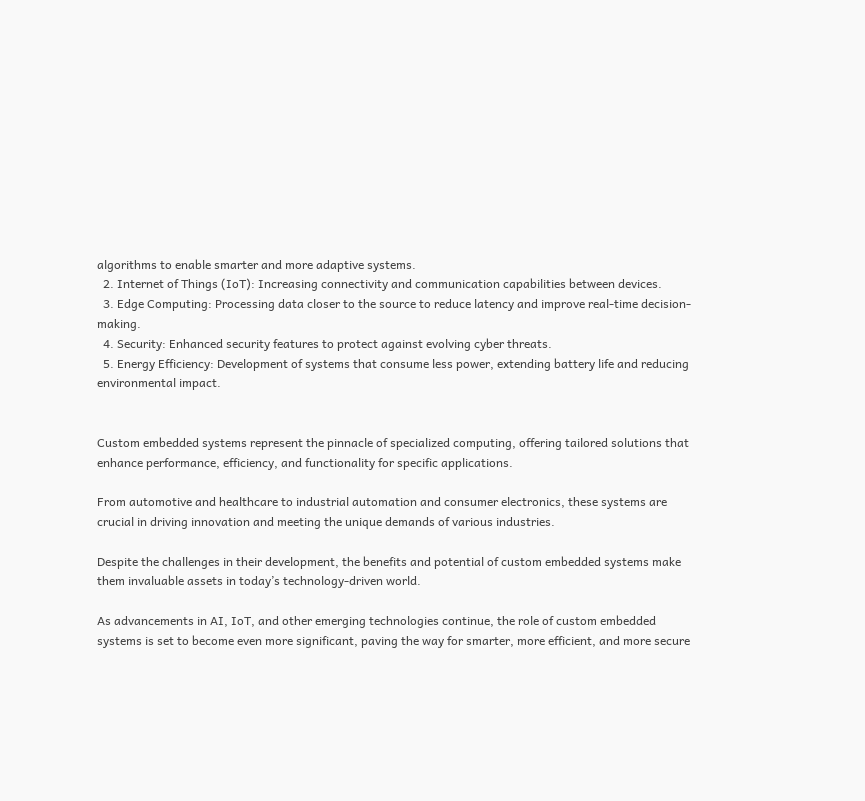algorithms to enable smarter and more adaptive systems.
  2. Internet of Things (IoT): Increasing connectivity and communication capabilities between devices.
  3. Edge Computing: Processing data closer to the source to reduce latency and improve real-time decision-making.
  4. Security: Enhanced security features to protect against evolving cyber threats.
  5. Energy Efficiency: Development of systems that consume less power, extending battery life and reducing environmental impact.


Custom embedded systems represent the pinnacle of specialized computing, offering tailored solutions that enhance performance, efficiency, and functionality for specific applications.

From automotive and healthcare to industrial automation and consumer electronics, these systems are crucial in driving innovation and meeting the unique demands of various industries.

Despite the challenges in their development, the benefits and potential of custom embedded systems make them invaluable assets in today’s technology-driven world.

As advancements in AI, IoT, and other emerging technologies continue, the role of custom embedded systems is set to become even more significant, paving the way for smarter, more efficient, and more secure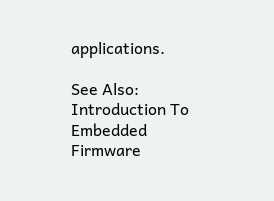applications.

See Also: Introduction To Embedded Firmware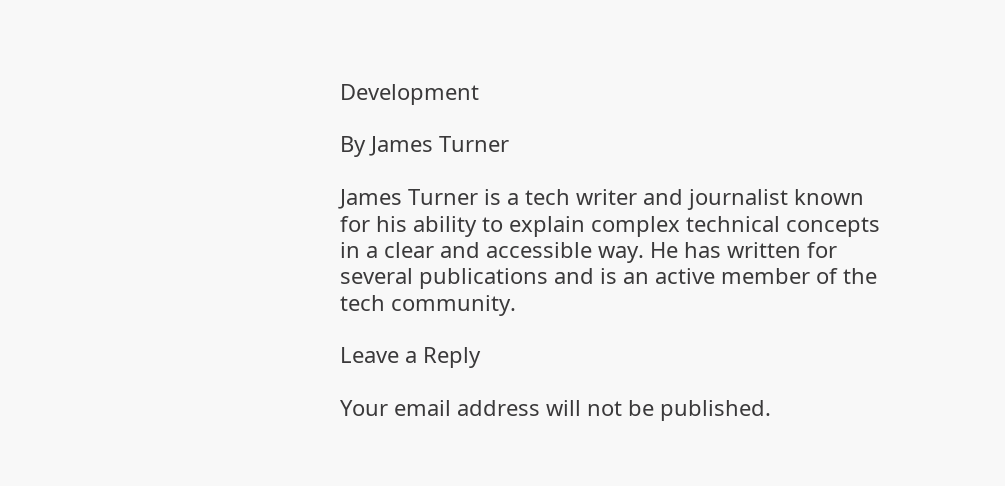Development

By James Turner

James Turner is a tech writer and journalist known for his ability to explain complex technical concepts in a clear and accessible way. He has written for several publications and is an active member of the tech community.

Leave a Reply

Your email address will not be published.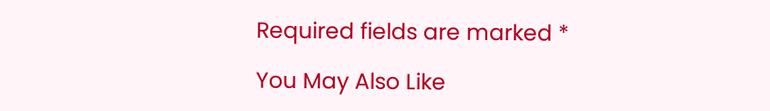Required fields are marked *

You May Also Like